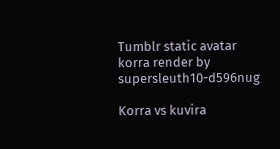Tumblr static avatar korra render by supersleuth10-d596nug

Korra vs kuvira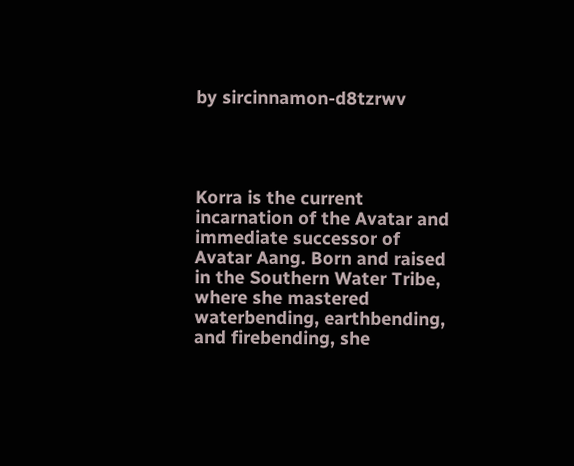by sircinnamon-d8tzrwv




Korra is the current incarnation of the Avatar and immediate successor of Avatar Aang. Born and raised in the Southern Water Tribe, where she mastered waterbending, earthbending, and firebending, she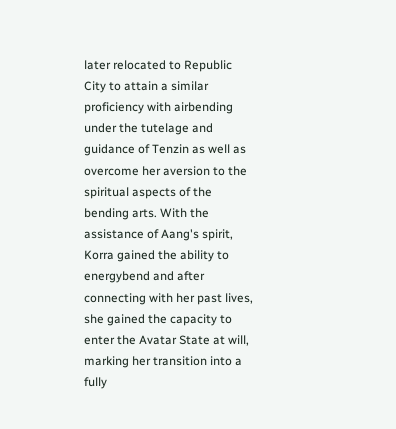later relocated to Republic City to attain a similar proficiency with airbending under the tutelage and guidance of Tenzin as well as overcome her aversion to the spiritual aspects of the bending arts. With the assistance of Aang's spirit, Korra gained the ability to energybend and after connecting with her past lives, she gained the capacity to enter the Avatar State at will, marking her transition into a fully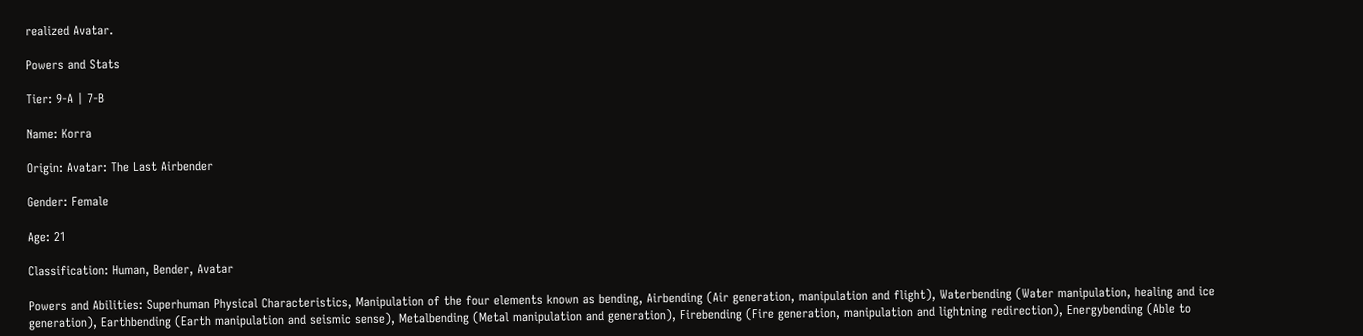realized Avatar.

Powers and Stats

Tier: 9-A | 7-B

Name: Korra

Origin: Avatar: The Last Airbender

Gender: Female

Age: 21

Classification: Human, Bender, Avatar

Powers and Abilities: Superhuman Physical Characteristics, Manipulation of the four elements known as bending, Airbending (Air generation, manipulation and flight), Waterbending (Water manipulation, healing and ice generation), Earthbending (Earth manipulation and seismic sense), Metalbending (Metal manipulation and generation), Firebending (Fire generation, manipulation and lightning redirection), Energybending (Able to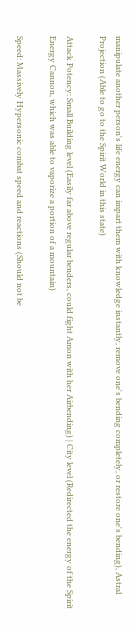manipulate another person's life energy can impart them with knowledge instantly, remove one's bending completely, or restore one's bending), Astral Projection (Able to go to the Spirit World in this state)

Attack Potency: Small Building level (Easily far above regular benders, could fight Amon with her Airbending) | City level (Redirected the energy of the Spirit Energy Cannon, which was able to vaporize a portion of a mountain)

Speed: Massively Hypersonic combat speed and reactions (Should not be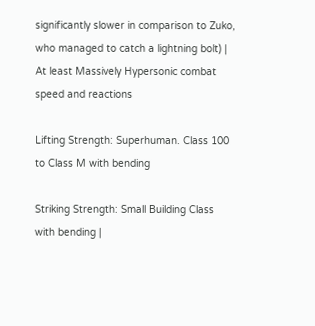significantly slower in comparison to Zuko, who managed to catch a lightning bolt) | At least Massively Hypersonic combat speed and reactions

Lifting Strength: Superhuman. Class 100 to Class M with bending

Striking Strength: Small Building Class with bending |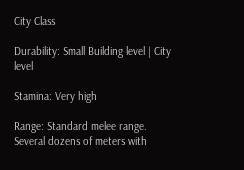City Class

Durability: Small Building level | City level

Stamina: Very high

Range: Standard melee range. Several dozens of meters with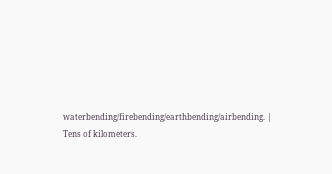waterbending/firebending/earthbending/airbending. | Tens of kilometers.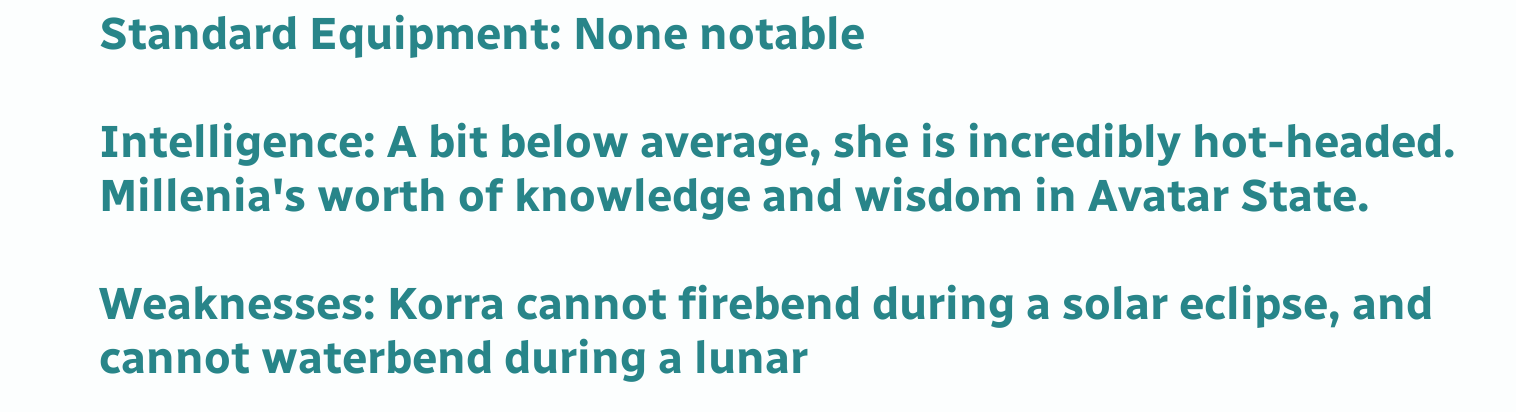Standard Equipment: None notable

Intelligence: A bit below average, she is incredibly hot-headed. Millenia's worth of knowledge and wisdom in Avatar State.

Weaknesses: Korra cannot firebend during a solar eclipse, and cannot waterbend during a lunar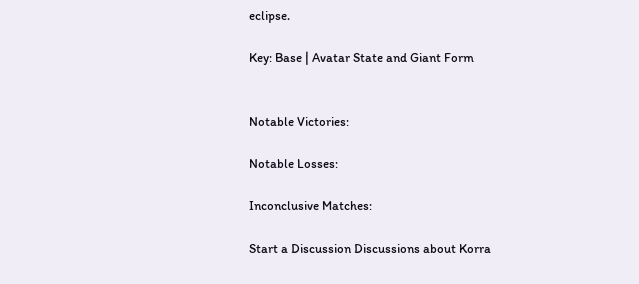eclipse.

Key: Base | Avatar State and Giant Form


Notable Victories:

Notable Losses:

Inconclusive Matches:

Start a Discussion Discussions about Korra